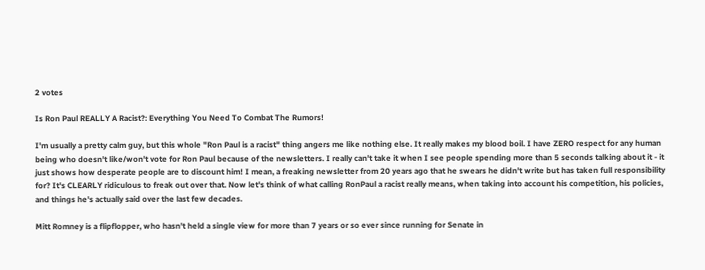2 votes

Is Ron Paul REALLY A Racist?: Everything You Need To Combat The Rumors!

I'm usually a pretty calm guy, but this whole "Ron Paul is a racist" thing angers me like nothing else. It really makes my blood boil. I have ZERO respect for any human being who doesn't like/won't vote for Ron Paul because of the newsletters. I really can't take it when I see people spending more than 5 seconds talking about it - it just shows how desperate people are to discount him! I mean, a freaking newsletter from 20 years ago that he swears he didn't write but has taken full responsibility for? It's CLEARLY ridiculous to freak out over that. Now let's think of what calling RonPaul a racist really means, when taking into account his competition, his policies, and things he's actually said over the last few decades.

Mitt Romney is a flipflopper, who hasn't held a single view for more than 7 years or so ever since running for Senate in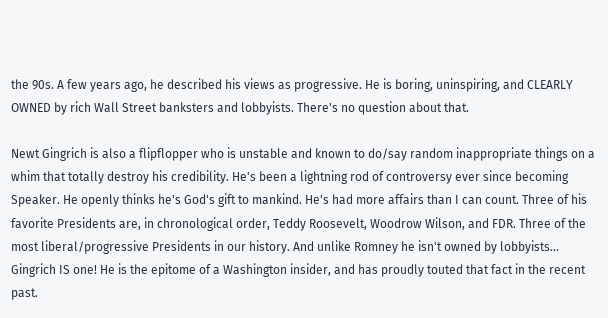the 90s. A few years ago, he described his views as progressive. He is boring, uninspiring, and CLEARLY OWNED by rich Wall Street banksters and lobbyists. There's no question about that.

Newt Gingrich is also a flipflopper who is unstable and known to do/say random inappropriate things on a whim that totally destroy his credibility. He's been a lightning rod of controversy ever since becoming Speaker. He openly thinks he's God's gift to mankind. He's had more affairs than I can count. Three of his favorite Presidents are, in chronological order, Teddy Roosevelt, Woodrow Wilson, and FDR. Three of the most liberal/progressive Presidents in our history. And unlike Romney he isn't owned by lobbyists... Gingrich IS one! He is the epitome of a Washington insider, and has proudly touted that fact in the recent past.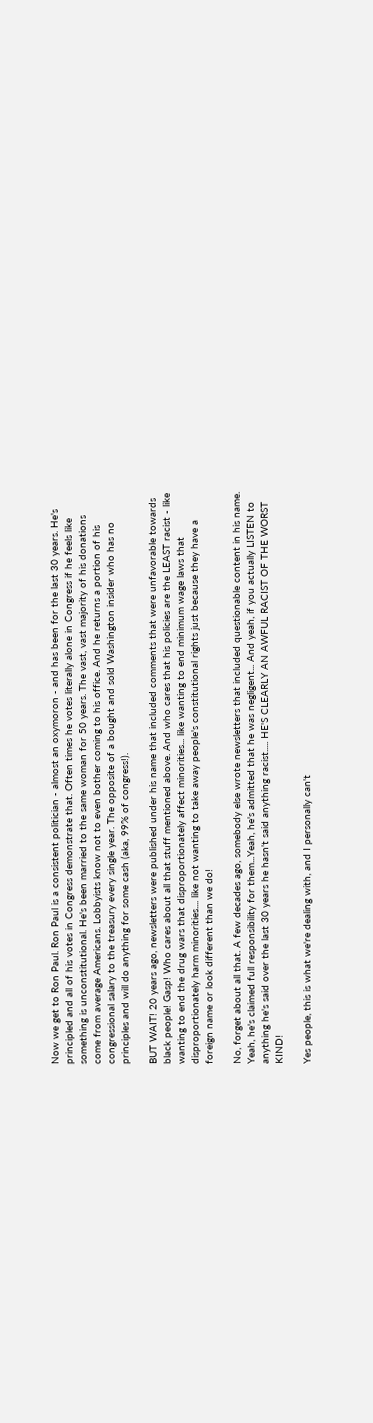Now we get to Ron Paul. Ron Paul is a consistent politician - almost an oxymoron - and has been for the last 30 years. He's principled and all of his votes in Congress demonstrate that. Often times he votes literally alone in Congress if he feels like something is unconstitutional. He's been married to the same woman for 50 years. The vast, vast majority of his donations come from average Americans. Lobbyists know not to even bother coming to his office. And he returns a portion of his congressional salary to the treasury every single year. The opposite of a bought and sold Washington insider who has no principles and will do anything for some cash (aka, 99% of congress!).

BUT WAIT! 20 years ago, newsletters were published under his name that included comments that were unfavorable towards black people! Gasp! Who cares about all that stuff mentioned above. And who cares that his policies are the LEAST racist - like wanting to end the drug wars that disproportionately affect minorities... like wanting to end minimum wage laws that disproportionately harm minorities.... like not wanting to take away people's constitutional rights just because they have a foreign name or look different than we do!

No, forget about all that. A few decades ago, somebody else wrote newsletters that included questionable content in his name. Yeah, he's claimed full responsibility for them...Yeah, he's admitted that he was negligent... And yeah, if you actually LISTEN to anything he's said over the last 30 years he hasn't said anything racist..... HE'S CLEARLY AN AWFUL RACIST OF THE WORST KIND!

Yes people, this is what we're dealing with, and I personally can't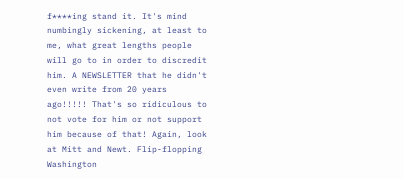f****ing stand it. It's mind numbingly sickening, at least to me, what great lengths people will go to in order to discredit him. A NEWSLETTER that he didn't even write from 20 years ago!!!!! That's so ridiculous to not vote for him or not support him because of that! Again, look at Mitt and Newt. Flip-flopping Washington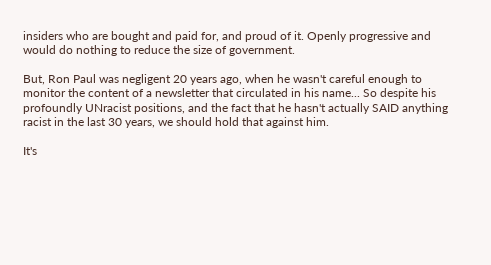insiders who are bought and paid for, and proud of it. Openly progressive and would do nothing to reduce the size of government.

But, Ron Paul was negligent 20 years ago, when he wasn't careful enough to monitor the content of a newsletter that circulated in his name... So despite his profoundly UNracist positions, and the fact that he hasn't actually SAID anything racist in the last 30 years, we should hold that against him.

It's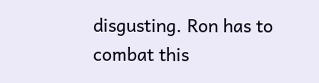disgusting. Ron has to combat this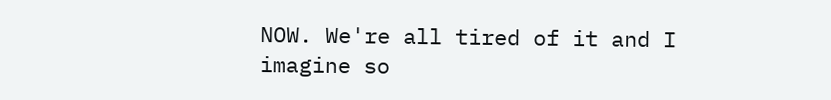NOW. We're all tired of it and I imagine so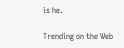is he.

Trending on the Web